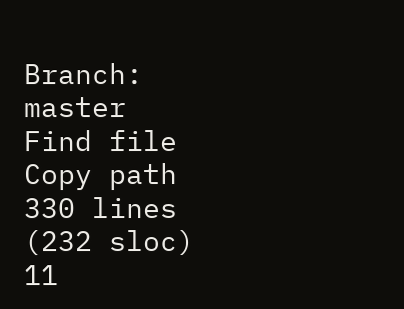Branch: master
Find file Copy path
330 lines (232 sloc) 11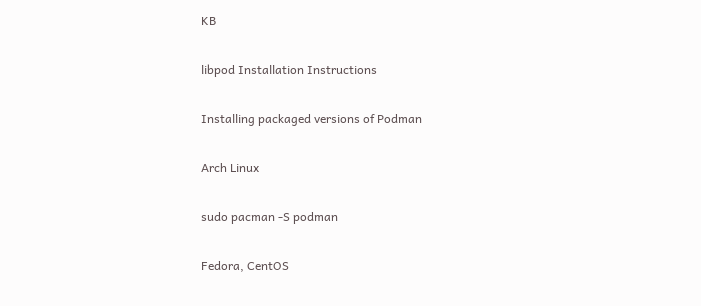KB

libpod Installation Instructions

Installing packaged versions of Podman

Arch Linux

sudo pacman -S podman

Fedora, CentOS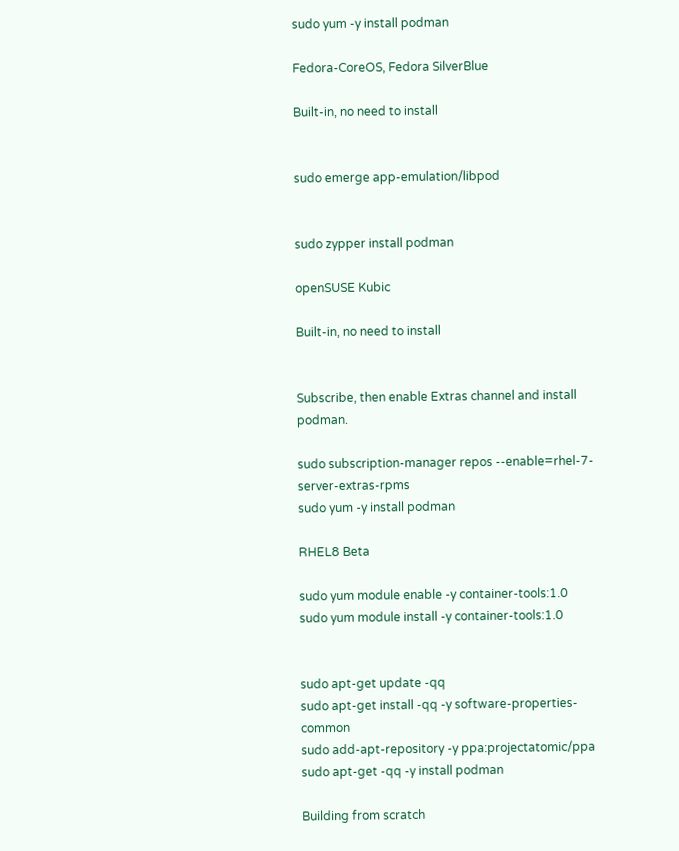sudo yum -y install podman

Fedora-CoreOS, Fedora SilverBlue

Built-in, no need to install


sudo emerge app-emulation/libpod


sudo zypper install podman

openSUSE Kubic

Built-in, no need to install


Subscribe, then enable Extras channel and install podman.

sudo subscription-manager repos --enable=rhel-7-server-extras-rpms
sudo yum -y install podman

RHEL8 Beta

sudo yum module enable -y container-tools:1.0
sudo yum module install -y container-tools:1.0


sudo apt-get update -qq
sudo apt-get install -qq -y software-properties-common
sudo add-apt-repository -y ppa:projectatomic/ppa
sudo apt-get -qq -y install podman

Building from scratch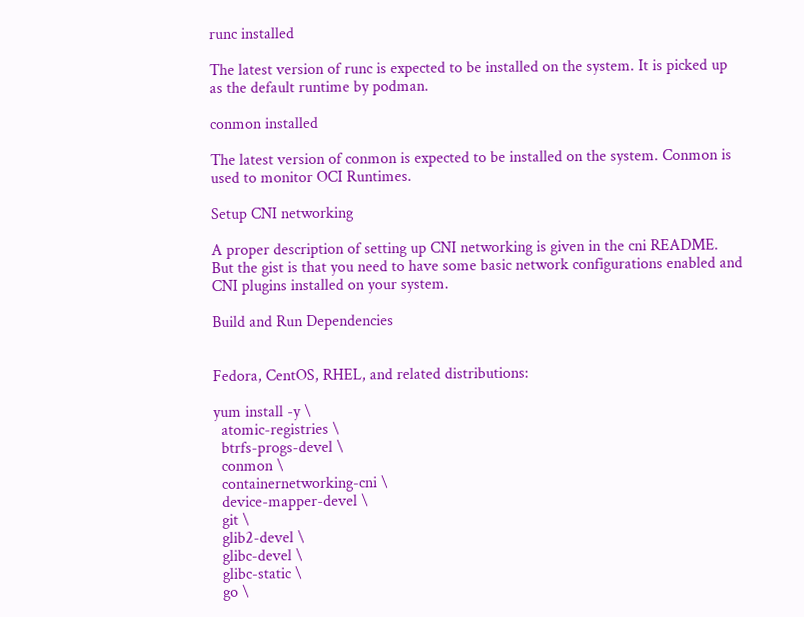runc installed

The latest version of runc is expected to be installed on the system. It is picked up as the default runtime by podman.

conmon installed

The latest version of conmon is expected to be installed on the system. Conmon is used to monitor OCI Runtimes.

Setup CNI networking

A proper description of setting up CNI networking is given in the cni README. But the gist is that you need to have some basic network configurations enabled and CNI plugins installed on your system.

Build and Run Dependencies


Fedora, CentOS, RHEL, and related distributions:

yum install -y \
  atomic-registries \
  btrfs-progs-devel \
  conmon \
  containernetworking-cni \
  device-mapper-devel \
  git \
  glib2-devel \
  glibc-devel \
  glibc-static \
  go \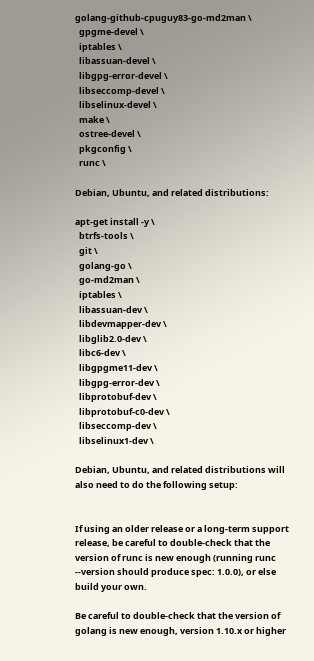golang-github-cpuguy83-go-md2man \
  gpgme-devel \
  iptables \
  libassuan-devel \
  libgpg-error-devel \
  libseccomp-devel \
  libselinux-devel \
  make \
  ostree-devel \
  pkgconfig \
  runc \

Debian, Ubuntu, and related distributions:

apt-get install -y \
  btrfs-tools \
  git \
  golang-go \
  go-md2man \
  iptables \
  libassuan-dev \
  libdevmapper-dev \
  libglib2.0-dev \
  libc6-dev \
  libgpgme11-dev \
  libgpg-error-dev \
  libprotobuf-dev \
  libprotobuf-c0-dev \
  libseccomp-dev \
  libselinux1-dev \

Debian, Ubuntu, and related distributions will also need to do the following setup:


If using an older release or a long-term support release, be careful to double-check that the version of runc is new enough (running runc --version should produce spec: 1.0.0), or else build your own.

Be careful to double-check that the version of golang is new enough, version 1.10.x or higher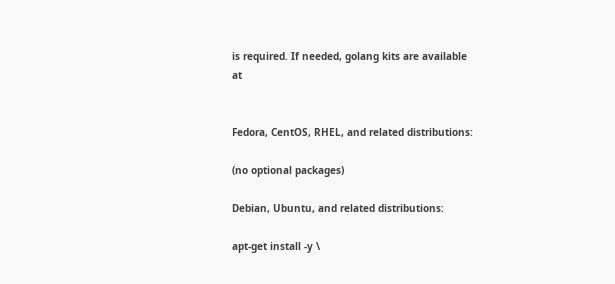is required. If needed, golang kits are available at


Fedora, CentOS, RHEL, and related distributions:

(no optional packages)

Debian, Ubuntu, and related distributions:

apt-get install -y \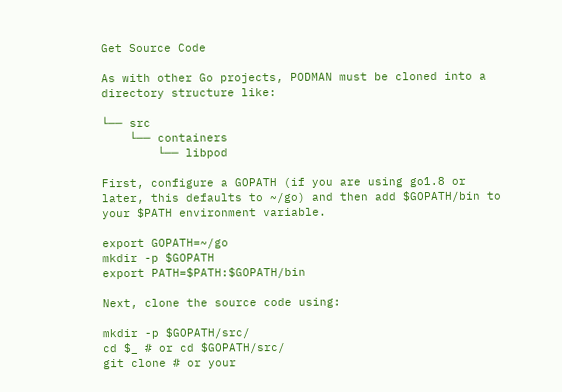Get Source Code

As with other Go projects, PODMAN must be cloned into a directory structure like:

└── src
    └── containers
        └── libpod

First, configure a GOPATH (if you are using go1.8 or later, this defaults to ~/go) and then add $GOPATH/bin to your $PATH environment variable.

export GOPATH=~/go
mkdir -p $GOPATH
export PATH=$PATH:$GOPATH/bin

Next, clone the source code using:

mkdir -p $GOPATH/src/
cd $_ # or cd $GOPATH/src/
git clone # or your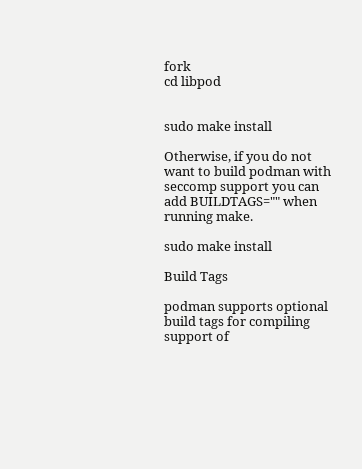fork
cd libpod


sudo make install

Otherwise, if you do not want to build podman with seccomp support you can add BUILDTAGS="" when running make.

sudo make install

Build Tags

podman supports optional build tags for compiling support of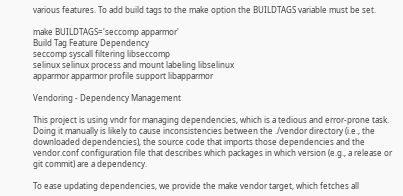various features. To add build tags to the make option the BUILDTAGS variable must be set.

make BUILDTAGS='seccomp apparmor'
Build Tag Feature Dependency
seccomp syscall filtering libseccomp
selinux selinux process and mount labeling libselinux
apparmor apparmor profile support libapparmor

Vendoring - Dependency Management

This project is using vndr for managing dependencies, which is a tedious and error-prone task. Doing it manually is likely to cause inconsistencies between the ./vendor directory (i.e., the downloaded dependencies), the source code that imports those dependencies and the vendor.conf configuration file that describes which packages in which version (e.g., a release or git commit) are a dependency.

To ease updating dependencies, we provide the make vendor target, which fetches all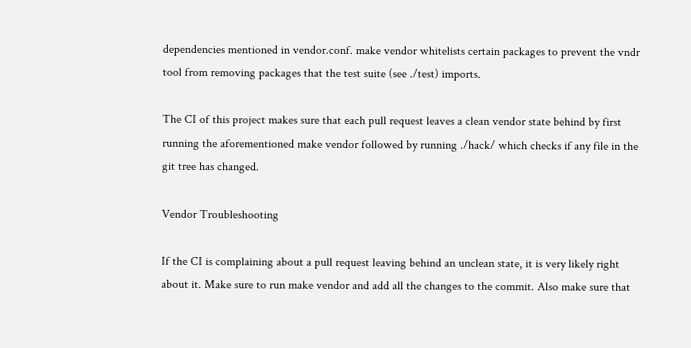dependencies mentioned in vendor.conf. make vendor whitelists certain packages to prevent the vndr tool from removing packages that the test suite (see ./test) imports.

The CI of this project makes sure that each pull request leaves a clean vendor state behind by first running the aforementioned make vendor followed by running ./hack/ which checks if any file in the git tree has changed.

Vendor Troubleshooting

If the CI is complaining about a pull request leaving behind an unclean state, it is very likely right about it. Make sure to run make vendor and add all the changes to the commit. Also make sure that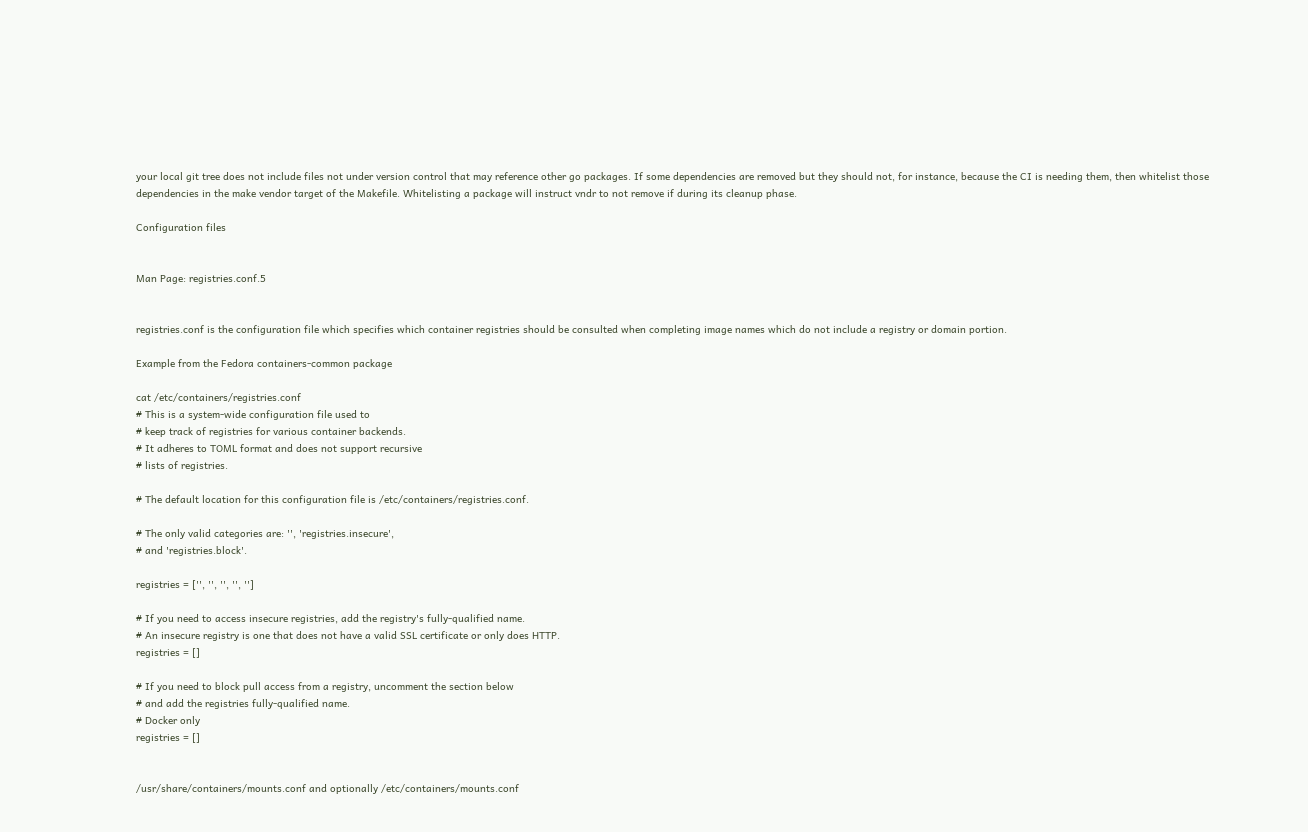your local git tree does not include files not under version control that may reference other go packages. If some dependencies are removed but they should not, for instance, because the CI is needing them, then whitelist those dependencies in the make vendor target of the Makefile. Whitelisting a package will instruct vndr to not remove if during its cleanup phase.

Configuration files


Man Page: registries.conf.5


registries.conf is the configuration file which specifies which container registries should be consulted when completing image names which do not include a registry or domain portion.

Example from the Fedora containers-common package

cat /etc/containers/registries.conf
# This is a system-wide configuration file used to
# keep track of registries for various container backends.
# It adheres to TOML format and does not support recursive
# lists of registries.

# The default location for this configuration file is /etc/containers/registries.conf.

# The only valid categories are: '', 'registries.insecure',
# and 'registries.block'.

registries = ['', '', '', '', '']

# If you need to access insecure registries, add the registry's fully-qualified name.
# An insecure registry is one that does not have a valid SSL certificate or only does HTTP.
registries = []

# If you need to block pull access from a registry, uncomment the section below
# and add the registries fully-qualified name.
# Docker only
registries = []


/usr/share/containers/mounts.conf and optionally /etc/containers/mounts.conf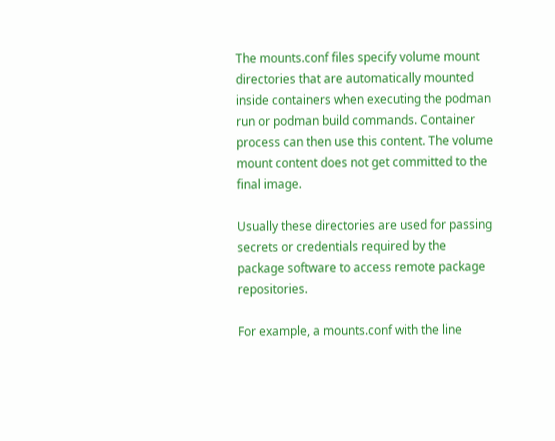The mounts.conf files specify volume mount directories that are automatically mounted inside containers when executing the podman run or podman build commands. Container process can then use this content. The volume mount content does not get committed to the final image.

Usually these directories are used for passing secrets or credentials required by the package software to access remote package repositories.

For example, a mounts.conf with the line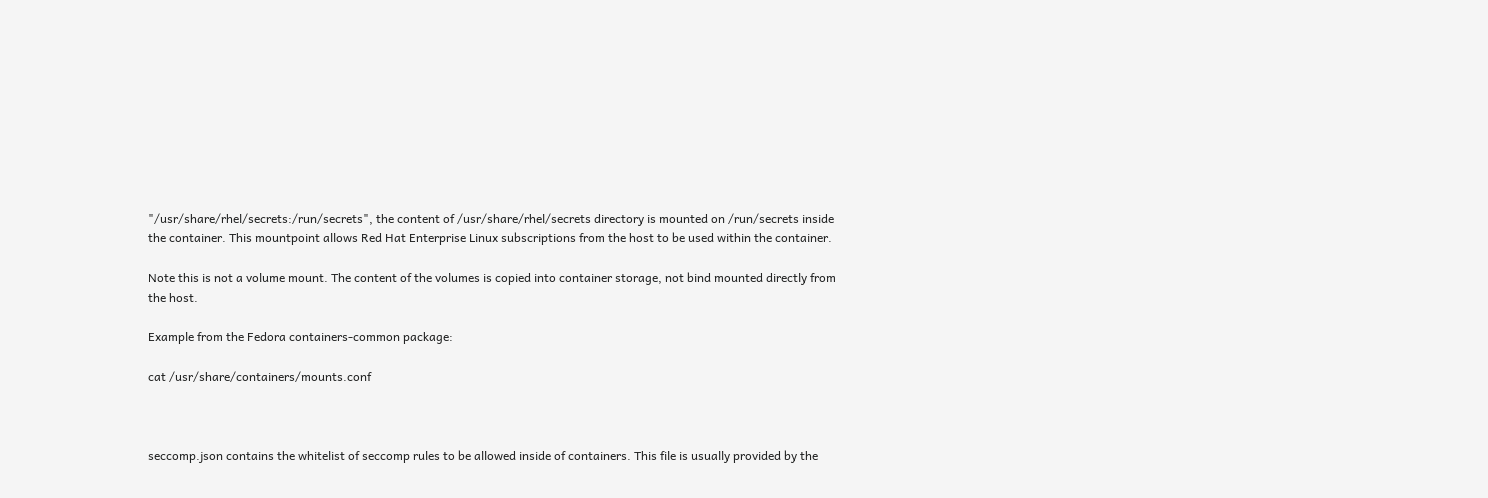"/usr/share/rhel/secrets:/run/secrets", the content of /usr/share/rhel/secrets directory is mounted on /run/secrets inside the container. This mountpoint allows Red Hat Enterprise Linux subscriptions from the host to be used within the container.

Note this is not a volume mount. The content of the volumes is copied into container storage, not bind mounted directly from the host.

Example from the Fedora containers-common package:

cat /usr/share/containers/mounts.conf



seccomp.json contains the whitelist of seccomp rules to be allowed inside of containers. This file is usually provided by the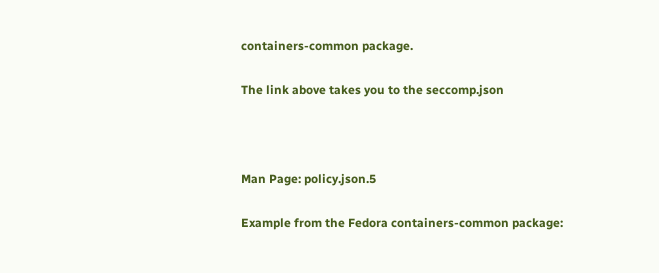containers-common package.

The link above takes you to the seccomp.json



Man Page: policy.json.5

Example from the Fedora containers-common package: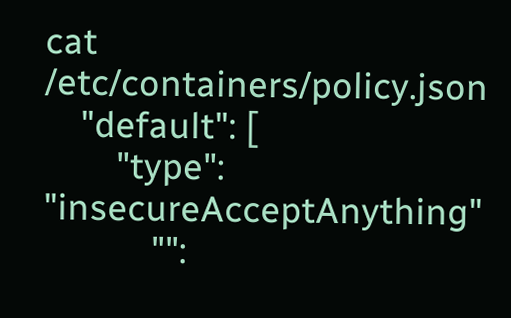cat /etc/containers/policy.json
    "default": [
        "type": "insecureAcceptAnything"
            "":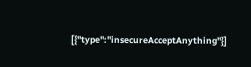[{"type":"insecureAcceptAnything"}]